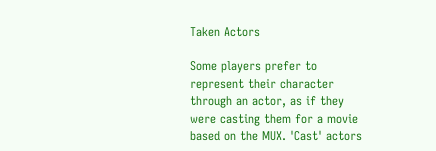Taken Actors

Some players prefer to represent their character through an actor, as if they were casting them for a movie based on the MUX. 'Cast' actors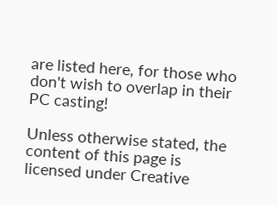are listed here, for those who don't wish to overlap in their PC casting!

Unless otherwise stated, the content of this page is licensed under Creative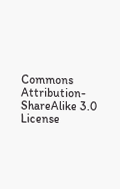Commons Attribution-ShareAlike 3.0 License